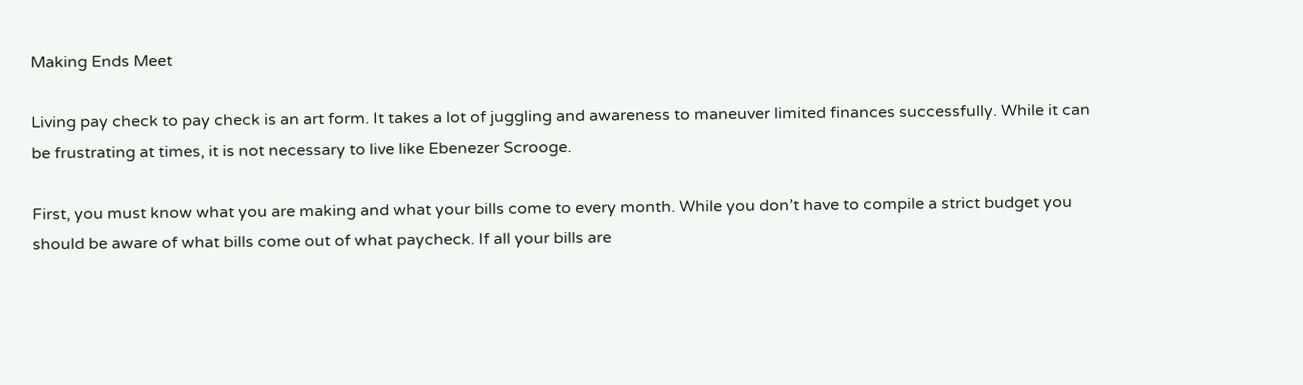Making Ends Meet

Living pay check to pay check is an art form. It takes a lot of juggling and awareness to maneuver limited finances successfully. While it can be frustrating at times, it is not necessary to live like Ebenezer Scrooge.

First, you must know what you are making and what your bills come to every month. While you don’t have to compile a strict budget you should be aware of what bills come out of what paycheck. If all your bills are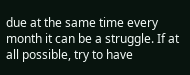due at the same time every month it can be a struggle. If at all possible, try to have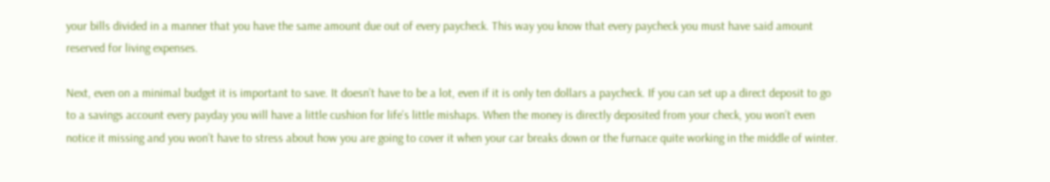your bills divided in a manner that you have the same amount due out of every paycheck. This way you know that every paycheck you must have said amount reserved for living expenses.

Next, even on a minimal budget it is important to save. It doesn’t have to be a lot, even if it is only ten dollars a paycheck. If you can set up a direct deposit to go to a savings account every payday you will have a little cushion for life’s little mishaps. When the money is directly deposited from your check, you won’t even notice it missing and you won’t have to stress about how you are going to cover it when your car breaks down or the furnace quite working in the middle of winter.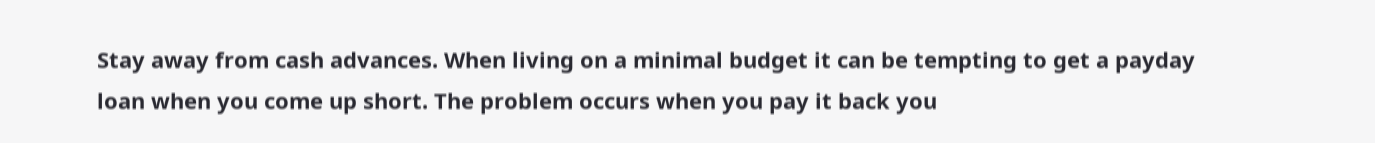Stay away from cash advances. When living on a minimal budget it can be tempting to get a payday loan when you come up short. The problem occurs when you pay it back you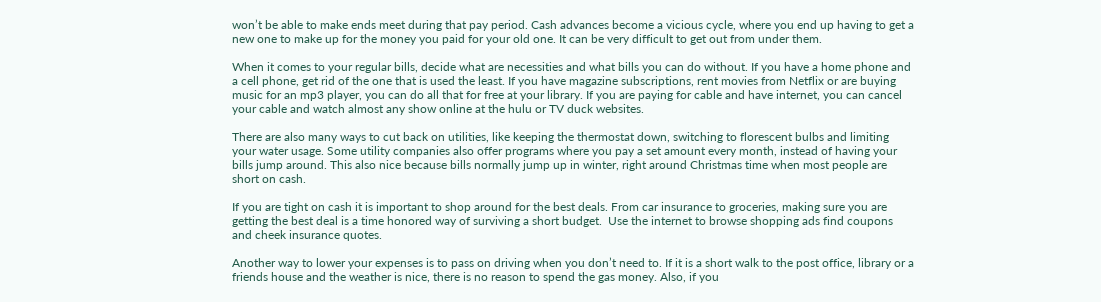won’t be able to make ends meet during that pay period. Cash advances become a vicious cycle, where you end up having to get a new one to make up for the money you paid for your old one. It can be very difficult to get out from under them.

When it comes to your regular bills, decide what are necessities and what bills you can do without. If you have a home phone and a cell phone, get rid of the one that is used the least. If you have magazine subscriptions, rent movies from Netflix or are buying music for an mp3 player, you can do all that for free at your library. If you are paying for cable and have internet, you can cancel your cable and watch almost any show online at the hulu or TV duck websites.

There are also many ways to cut back on utilities, like keeping the thermostat down, switching to florescent bulbs and limiting your water usage. Some utility companies also offer programs where you pay a set amount every month, instead of having your bills jump around. This also nice because bills normally jump up in winter, right around Christmas time when most people are short on cash.

If you are tight on cash it is important to shop around for the best deals. From car insurance to groceries, making sure you are getting the best deal is a time honored way of surviving a short budget.  Use the internet to browse shopping ads find coupons and cheek insurance quotes.

Another way to lower your expenses is to pass on driving when you don’t need to. If it is a short walk to the post office, library or a friends house and the weather is nice, there is no reason to spend the gas money. Also, if you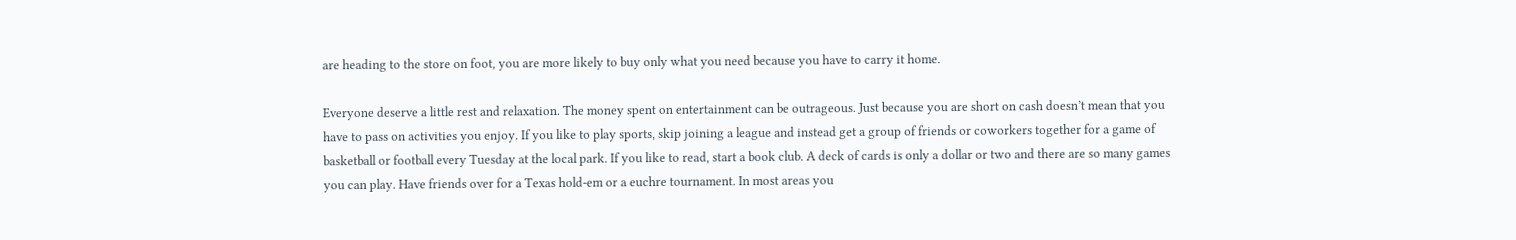are heading to the store on foot, you are more likely to buy only what you need because you have to carry it home.

Everyone deserve a little rest and relaxation. The money spent on entertainment can be outrageous. Just because you are short on cash doesn’t mean that you have to pass on activities you enjoy. If you like to play sports, skip joining a league and instead get a group of friends or coworkers together for a game of basketball or football every Tuesday at the local park. If you like to read, start a book club. A deck of cards is only a dollar or two and there are so many games you can play. Have friends over for a Texas hold-em or a euchre tournament. In most areas you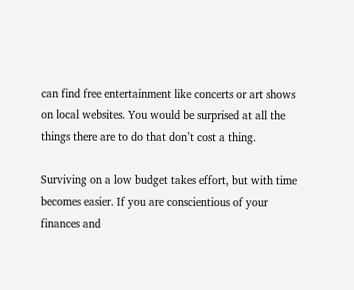can find free entertainment like concerts or art shows on local websites. You would be surprised at all the things there are to do that don’t cost a thing.

Surviving on a low budget takes effort, but with time becomes easier. If you are conscientious of your finances and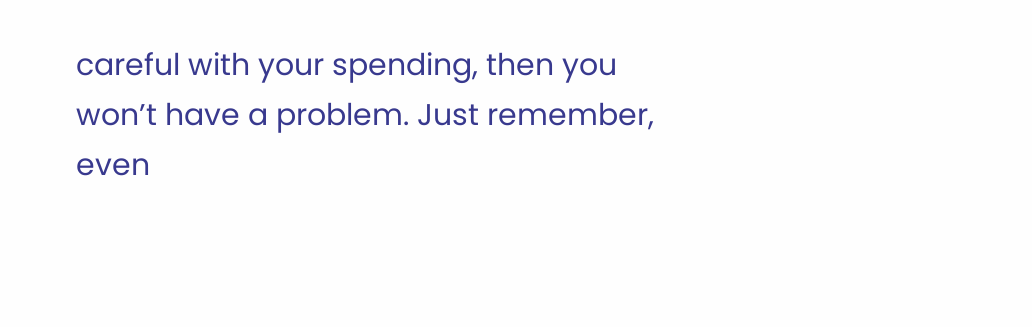careful with your spending, then you won’t have a problem. Just remember, even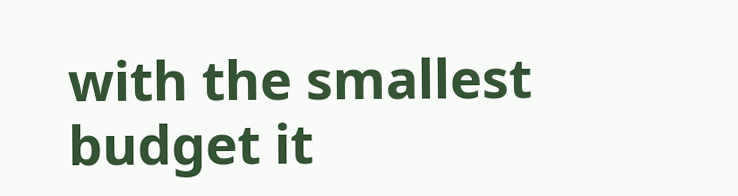with the smallest budget it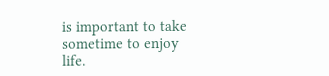is important to take sometime to enjoy life.